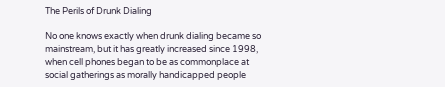The Perils of Drunk Dialing

No one knows exactly when drunk dialing became so mainstream, but it has greatly increased since 1998, when cell phones began to be as commonplace at social gatherings as morally handicapped people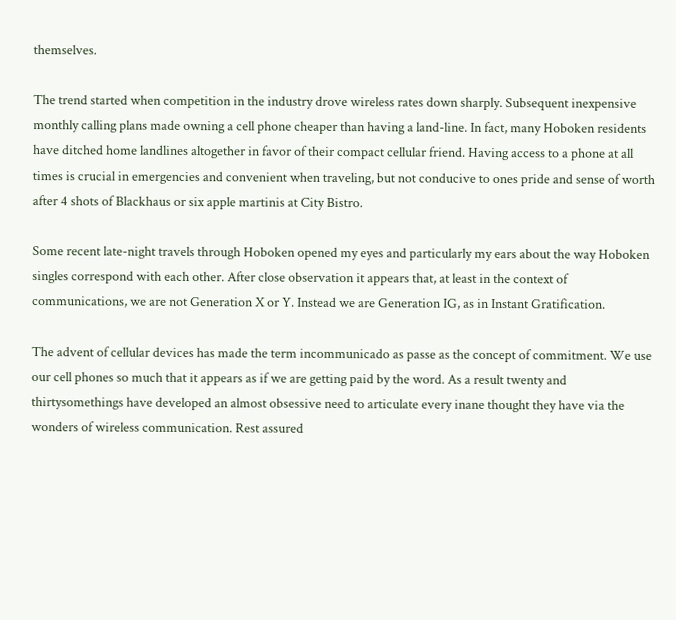themselves.

The trend started when competition in the industry drove wireless rates down sharply. Subsequent inexpensive monthly calling plans made owning a cell phone cheaper than having a land-line. In fact, many Hoboken residents have ditched home landlines altogether in favor of their compact cellular friend. Having access to a phone at all times is crucial in emergencies and convenient when traveling, but not conducive to ones pride and sense of worth after 4 shots of Blackhaus or six apple martinis at City Bistro.

Some recent late-night travels through Hoboken opened my eyes and particularly my ears about the way Hoboken singles correspond with each other. After close observation it appears that, at least in the context of communications, we are not Generation X or Y. Instead we are Generation IG, as in Instant Gratification.

The advent of cellular devices has made the term incommunicado as passe as the concept of commitment. We use our cell phones so much that it appears as if we are getting paid by the word. As a result twenty and thirtysomethings have developed an almost obsessive need to articulate every inane thought they have via the wonders of wireless communication. Rest assured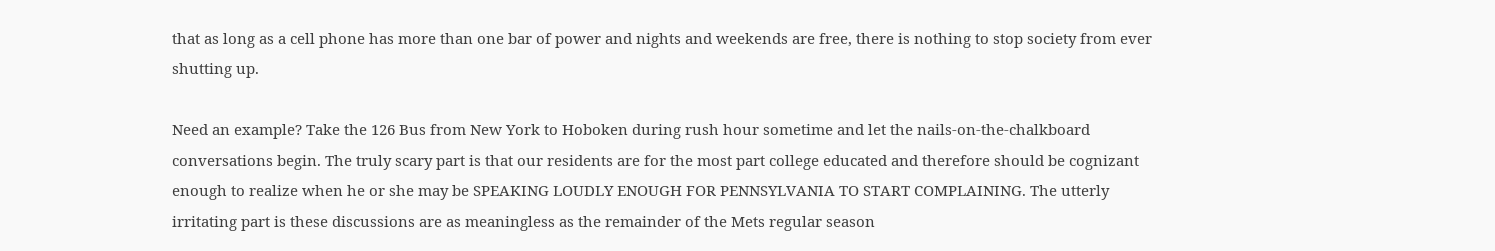that as long as a cell phone has more than one bar of power and nights and weekends are free, there is nothing to stop society from ever shutting up.

Need an example? Take the 126 Bus from New York to Hoboken during rush hour sometime and let the nails-on-the-chalkboard conversations begin. The truly scary part is that our residents are for the most part college educated and therefore should be cognizant enough to realize when he or she may be SPEAKING LOUDLY ENOUGH FOR PENNSYLVANIA TO START COMPLAINING. The utterly irritating part is these discussions are as meaningless as the remainder of the Mets regular season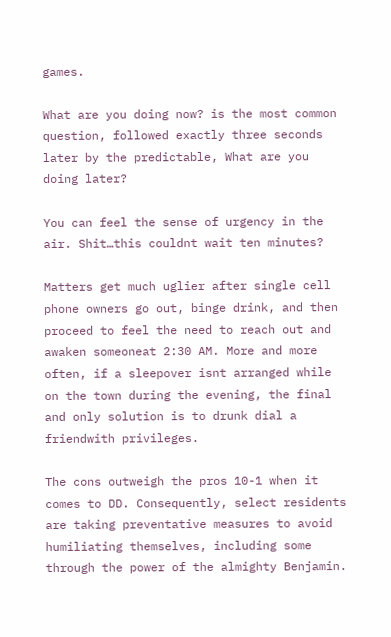games.

What are you doing now? is the most common question, followed exactly three seconds later by the predictable, What are you doing later?

You can feel the sense of urgency in the air. Shit…this couldnt wait ten minutes?

Matters get much uglier after single cell phone owners go out, binge drink, and then proceed to feel the need to reach out and awaken someoneat 2:30 AM. More and more often, if a sleepover isnt arranged while on the town during the evening, the final and only solution is to drunk dial a friendwith privileges.

The cons outweigh the pros 10-1 when it comes to DD. Consequently, select residents are taking preventative measures to avoid humiliating themselves, including some through the power of the almighty Benjamin.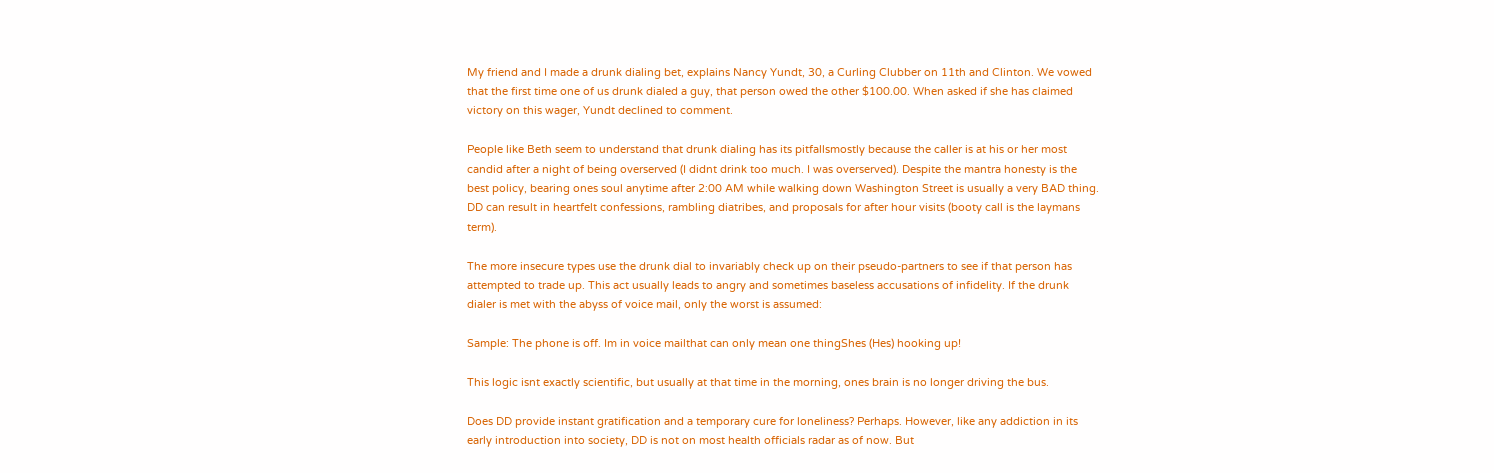My friend and I made a drunk dialing bet, explains Nancy Yundt, 30, a Curling Clubber on 11th and Clinton. We vowed that the first time one of us drunk dialed a guy, that person owed the other $100.00. When asked if she has claimed victory on this wager, Yundt declined to comment.

People like Beth seem to understand that drunk dialing has its pitfallsmostly because the caller is at his or her most candid after a night of being overserved (I didnt drink too much. I was overserved). Despite the mantra honesty is the best policy, bearing ones soul anytime after 2:00 AM while walking down Washington Street is usually a very BAD thing. DD can result in heartfelt confessions, rambling diatribes, and proposals for after hour visits (booty call is the laymans term).

The more insecure types use the drunk dial to invariably check up on their pseudo-partners to see if that person has attempted to trade up. This act usually leads to angry and sometimes baseless accusations of infidelity. If the drunk dialer is met with the abyss of voice mail, only the worst is assumed:

Sample: The phone is off. Im in voice mailthat can only mean one thingShes (Hes) hooking up!

This logic isnt exactly scientific, but usually at that time in the morning, ones brain is no longer driving the bus.

Does DD provide instant gratification and a temporary cure for loneliness? Perhaps. However, like any addiction in its early introduction into society, DD is not on most health officials radar as of now. But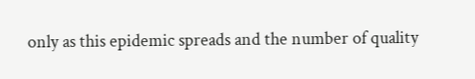only as this epidemic spreads and the number of quality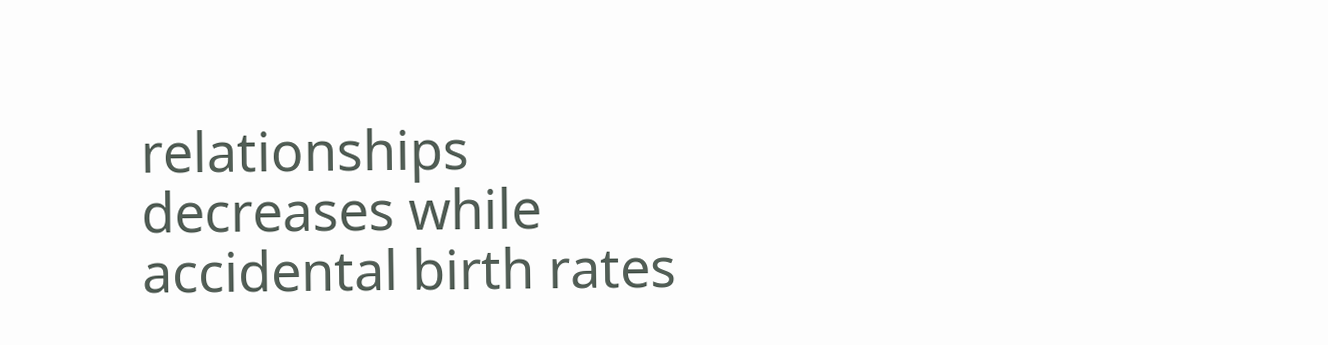relationships decreases while accidental birth rates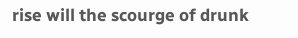rise will the scourge of drunk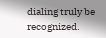dialing truly be recognized.